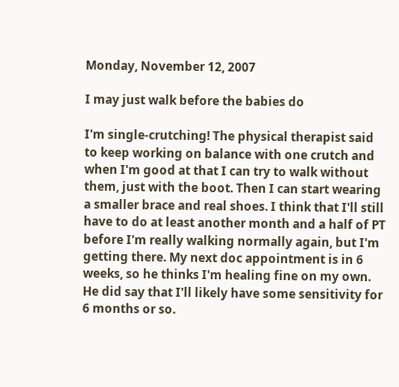Monday, November 12, 2007

I may just walk before the babies do

I'm single-crutching! The physical therapist said to keep working on balance with one crutch and when I'm good at that I can try to walk without them, just with the boot. Then I can start wearing a smaller brace and real shoes. I think that I'll still have to do at least another month and a half of PT before I'm really walking normally again, but I'm getting there. My next doc appointment is in 6 weeks, so he thinks I'm healing fine on my own. He did say that I'll likely have some sensitivity for 6 months or so.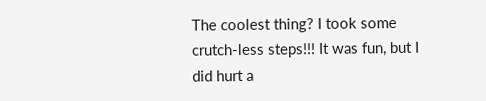The coolest thing? I took some crutch-less steps!!! It was fun, but I did hurt a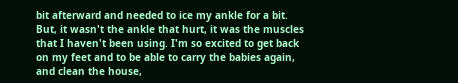bit afterward and needed to ice my ankle for a bit. But, it wasn't the ankle that hurt, it was the muscles that I haven't been using. I'm so excited to get back on my feet and to be able to carry the babies again, and clean the house,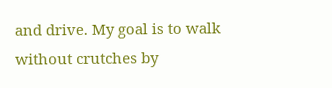and drive. My goal is to walk without crutches by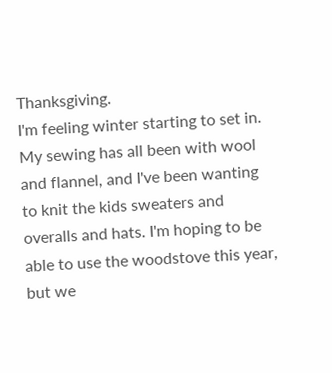Thanksgiving.
I'm feeling winter starting to set in. My sewing has all been with wool and flannel, and I've been wanting to knit the kids sweaters and overalls and hats. I'm hoping to be able to use the woodstove this year, but we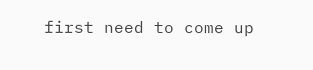first need to come up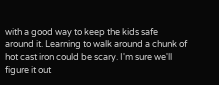with a good way to keep the kids safe around it. Learning to walk around a chunk of hot cast iron could be scary. I'm sure we'll figure it out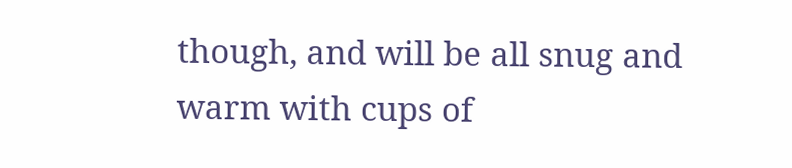though, and will be all snug and warm with cups of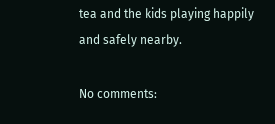tea and the kids playing happily and safely nearby.

No comments: